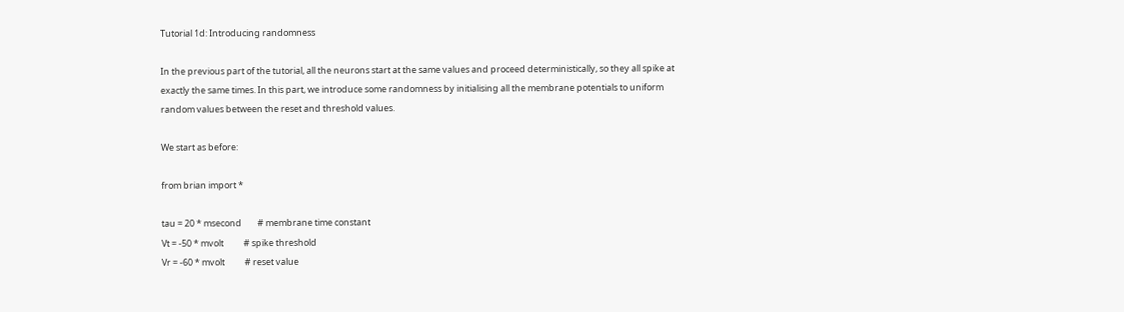Tutorial 1d: Introducing randomness

In the previous part of the tutorial, all the neurons start at the same values and proceed deterministically, so they all spike at exactly the same times. In this part, we introduce some randomness by initialising all the membrane potentials to uniform random values between the reset and threshold values.

We start as before:

from brian import *

tau = 20 * msecond        # membrane time constant
Vt = -50 * mvolt          # spike threshold
Vr = -60 * mvolt          # reset value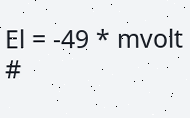El = -49 * mvolt          #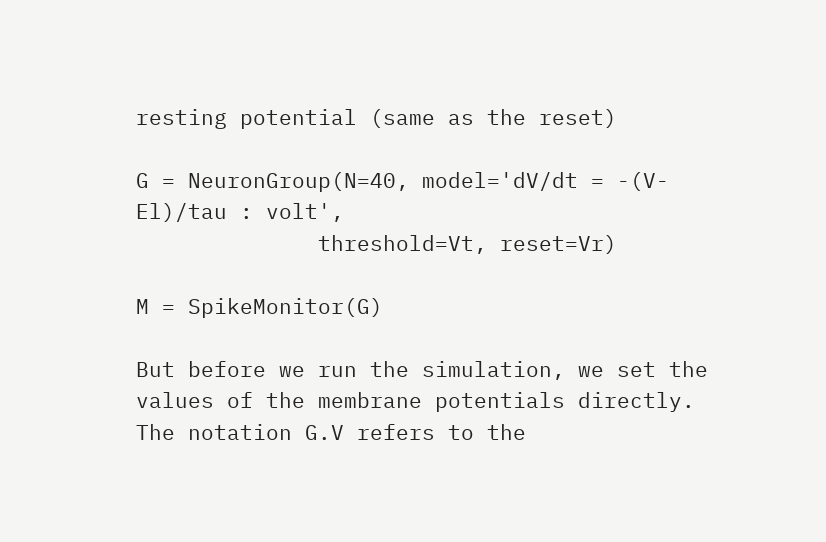resting potential (same as the reset)

G = NeuronGroup(N=40, model='dV/dt = -(V-El)/tau : volt',
              threshold=Vt, reset=Vr)

M = SpikeMonitor(G)

But before we run the simulation, we set the values of the membrane potentials directly. The notation G.V refers to the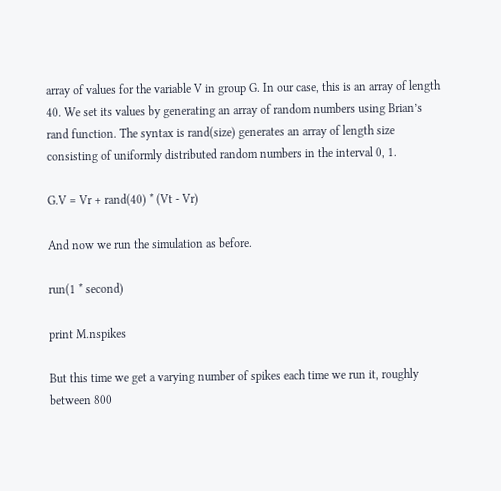array of values for the variable V in group G. In our case, this is an array of length 40. We set its values by generating an array of random numbers using Brian’s rand function. The syntax is rand(size) generates an array of length size consisting of uniformly distributed random numbers in the interval 0, 1.

G.V = Vr + rand(40) * (Vt - Vr)

And now we run the simulation as before.

run(1 * second)

print M.nspikes

But this time we get a varying number of spikes each time we run it, roughly between 800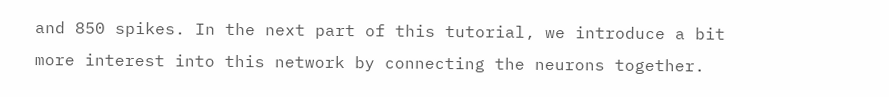and 850 spikes. In the next part of this tutorial, we introduce a bit more interest into this network by connecting the neurons together.